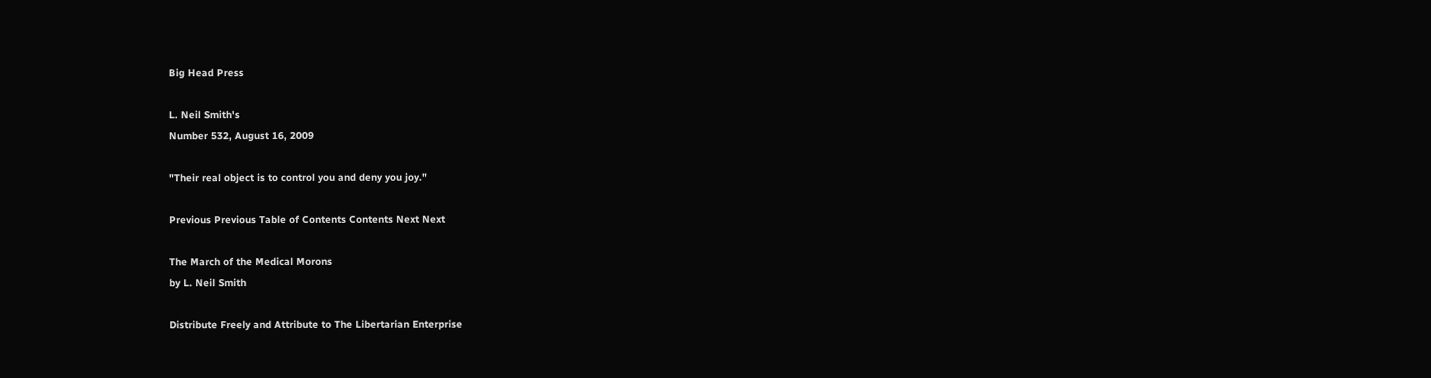Big Head Press

L. Neil Smith's
Number 532, August 16, 2009

"Their real object is to control you and deny you joy."

Previous Previous Table of Contents Contents Next Next

The March of the Medical Morons
by L. Neil Smith

Distribute Freely and Attribute to The Libertarian Enterprise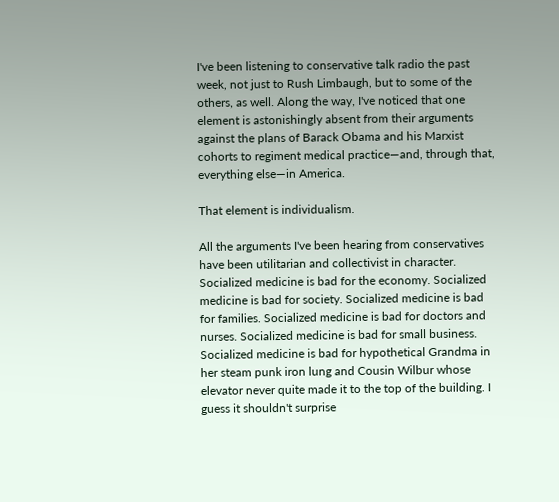I've been listening to conservative talk radio the past week, not just to Rush Limbaugh, but to some of the others, as well. Along the way, I've noticed that one element is astonishingly absent from their arguments against the plans of Barack Obama and his Marxist cohorts to regiment medical practice—and, through that, everything else—in America.

That element is individualism.

All the arguments I've been hearing from conservatives have been utilitarian and collectivist in character. Socialized medicine is bad for the economy. Socialized medicine is bad for society. Socialized medicine is bad for families. Socialized medicine is bad for doctors and nurses. Socialized medicine is bad for small business. Socialized medicine is bad for hypothetical Grandma in her steam punk iron lung and Cousin Wilbur whose elevator never quite made it to the top of the building. I guess it shouldn't surprise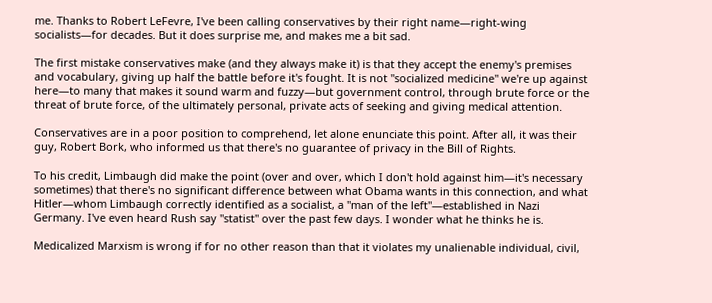me. Thanks to Robert LeFevre, I've been calling conservatives by their right name—right-wing socialists—for decades. But it does surprise me, and makes me a bit sad.

The first mistake conservatives make (and they always make it) is that they accept the enemy's premises and vocabulary, giving up half the battle before it's fought. It is not "socialized medicine" we're up against here—to many that makes it sound warm and fuzzy—but government control, through brute force or the threat of brute force, of the ultimately personal, private acts of seeking and giving medical attention.

Conservatives are in a poor position to comprehend, let alone enunciate this point. After all, it was their guy, Robert Bork, who informed us that there's no guarantee of privacy in the Bill of Rights.

To his credit, Limbaugh did make the point (over and over, which I don't hold against him—it's necessary sometimes) that there's no significant difference between what Obama wants in this connection, and what Hitler—whom Limbaugh correctly identified as a socialist, a "man of the left"—established in Nazi Germany. I've even heard Rush say "statist" over the past few days. I wonder what he thinks he is.

Medicalized Marxism is wrong if for no other reason than that it violates my unalienable individual, civil,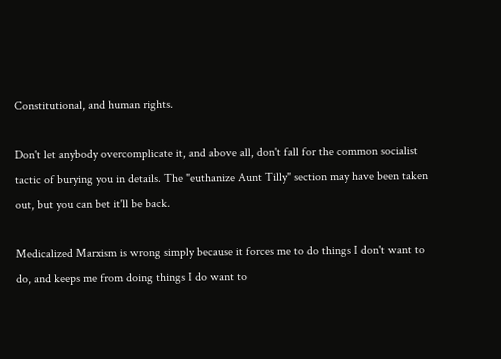Constitutional, and human rights.

Don't let anybody overcomplicate it, and above all, don't fall for the common socialist tactic of burying you in details. The "euthanize Aunt Tilly" section may have been taken out, but you can bet it'll be back.

Medicalized Marxism is wrong simply because it forces me to do things I don't want to do, and keeps me from doing things I do want to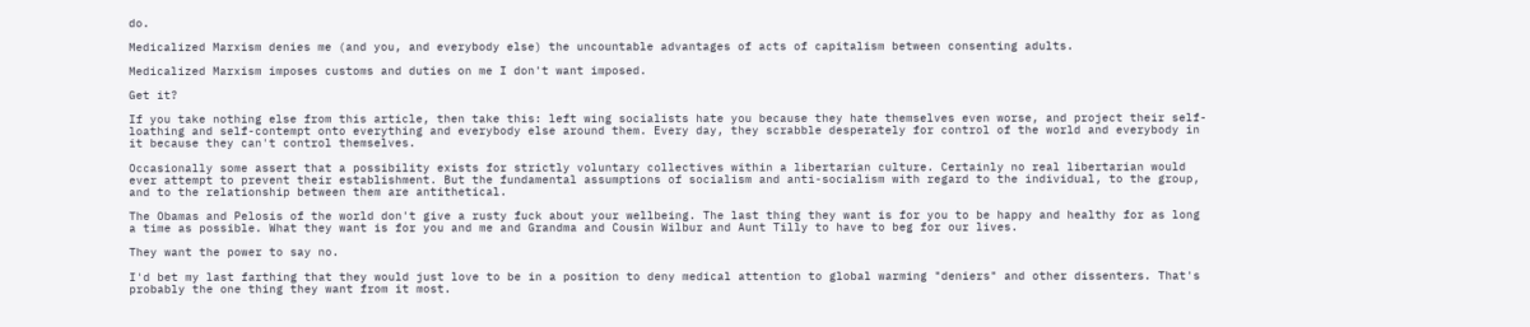do.

Medicalized Marxism denies me (and you, and everybody else) the uncountable advantages of acts of capitalism between consenting adults.

Medicalized Marxism imposes customs and duties on me I don't want imposed.

Get it?

If you take nothing else from this article, then take this: left wing socialists hate you because they hate themselves even worse, and project their self-loathing and self-contempt onto everything and everybody else around them. Every day, they scrabble desperately for control of the world and everybody in it because they can't control themselves.

Occasionally some assert that a possibility exists for strictly voluntary collectives within a libertarian culture. Certainly no real libertarian would ever attempt to prevent their establishment. But the fundamental assumptions of socialism and anti-socialism with regard to the individual, to the group, and to the relationship between them are antithetical.

The Obamas and Pelosis of the world don't give a rusty fuck about your wellbeing. The last thing they want is for you to be happy and healthy for as long a time as possible. What they want is for you and me and Grandma and Cousin Wilbur and Aunt Tilly to have to beg for our lives.

They want the power to say no.

I'd bet my last farthing that they would just love to be in a position to deny medical attention to global warming "deniers" and other dissenters. That's probably the one thing they want from it most.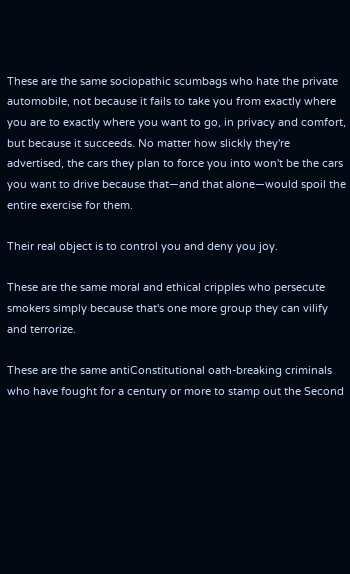These are the same sociopathic scumbags who hate the private automobile, not because it fails to take you from exactly where you are to exactly where you want to go, in privacy and comfort, but because it succeeds. No matter how slickly they're advertised, the cars they plan to force you into won't be the cars you want to drive because that—and that alone—would spoil the entire exercise for them.

Their real object is to control you and deny you joy.

These are the same moral and ethical cripples who persecute smokers simply because that's one more group they can vilify and terrorize.

These are the same antiConstitutional oath-breaking criminals who have fought for a century or more to stamp out the Second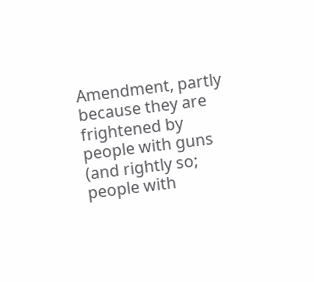Amendment, partly because they are frightened by people with guns (and rightly so; people with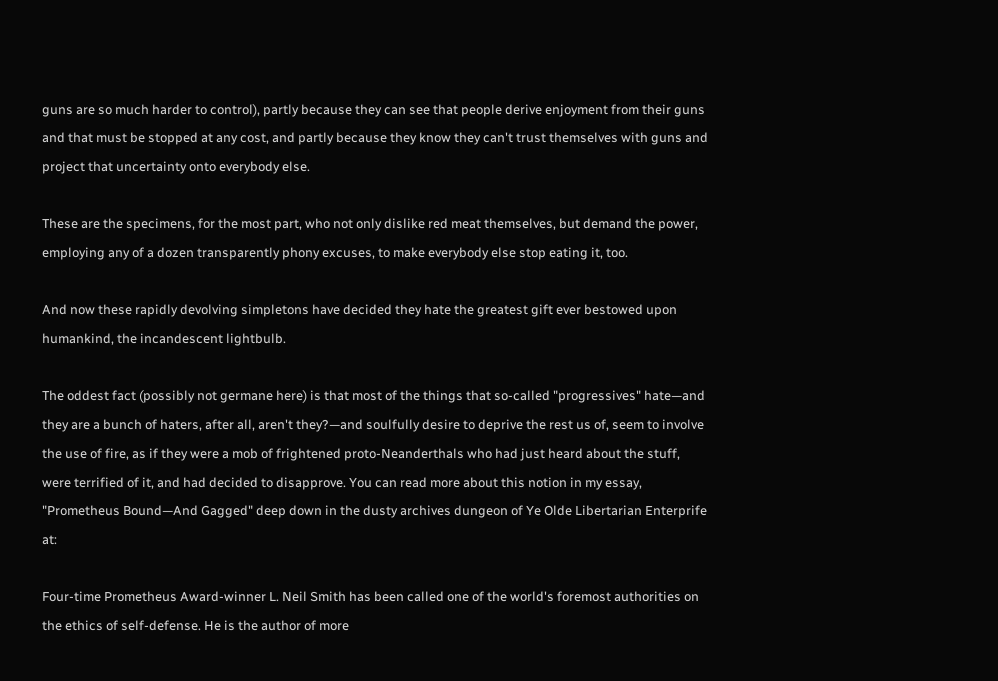guns are so much harder to control), partly because they can see that people derive enjoyment from their guns and that must be stopped at any cost, and partly because they know they can't trust themselves with guns and project that uncertainty onto everybody else.

These are the specimens, for the most part, who not only dislike red meat themselves, but demand the power, employing any of a dozen transparently phony excuses, to make everybody else stop eating it, too.

And now these rapidly devolving simpletons have decided they hate the greatest gift ever bestowed upon humankind, the incandescent lightbulb.

The oddest fact (possibly not germane here) is that most of the things that so-called "progressives" hate—and they are a bunch of haters, after all, aren't they?—and soulfully desire to deprive the rest us of, seem to involve the use of fire, as if they were a mob of frightened proto-Neanderthals who had just heard about the stuff, were terrified of it, and had decided to disapprove. You can read more about this notion in my essay, "Prometheus Bound—And Gagged" deep down in the dusty archives dungeon of Ye Olde Libertarian Enterprife at:

Four-time Prometheus Award-winner L. Neil Smith has been called one of the world's foremost authorities on the ethics of self-defense. He is the author of more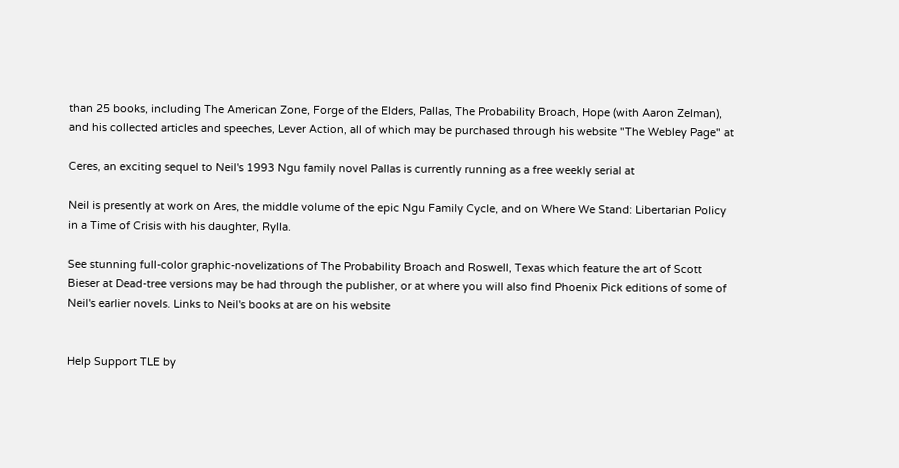than 25 books, including The American Zone, Forge of the Elders, Pallas, The Probability Broach, Hope (with Aaron Zelman), and his collected articles and speeches, Lever Action, all of which may be purchased through his website "The Webley Page" at

Ceres, an exciting sequel to Neil's 1993 Ngu family novel Pallas is currently running as a free weekly serial at

Neil is presently at work on Ares, the middle volume of the epic Ngu Family Cycle, and on Where We Stand: Libertarian Policy in a Time of Crisis with his daughter, Rylla.

See stunning full-color graphic-novelizations of The Probability Broach and Roswell, Texas which feature the art of Scott Bieser at Dead-tree versions may be had through the publisher, or at where you will also find Phoenix Pick editions of some of Neil's earlier novels. Links to Neil's books at are on his website


Help Support TLE by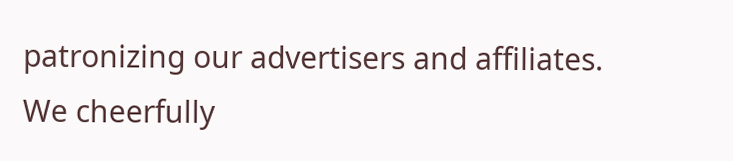patronizing our advertisers and affiliates.
We cheerfully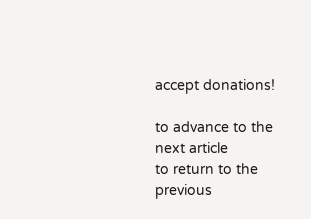accept donations!

to advance to the next article
to return to the previous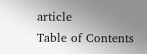article
Table of Contents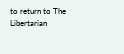to return to The Libertarian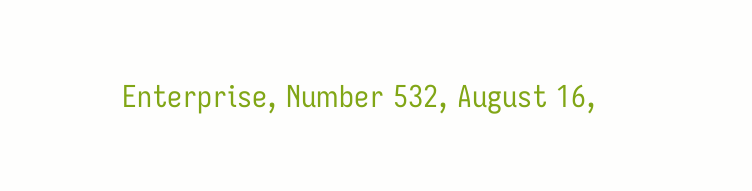Enterprise, Number 532, August 16,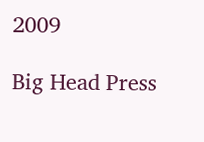2009

Big Head Press